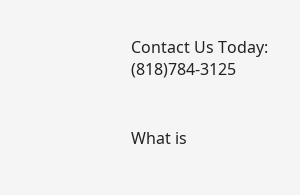Contact Us Today: (818)784-3125


What is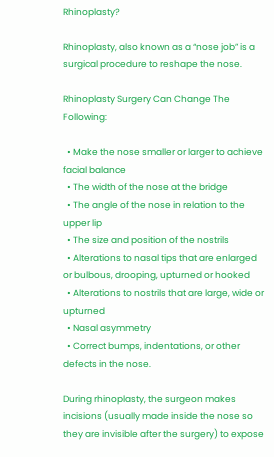Rhinoplasty?

Rhinoplasty, also known as a “nose job” is a surgical procedure to reshape the nose.

Rhinoplasty Surgery Can Change The Following:

  • Make the nose smaller or larger to achieve facial balance
  • The width of the nose at the bridge
  • The angle of the nose in relation to the upper lip
  • The size and position of the nostrils
  • Alterations to nasal tips that are enlarged or bulbous, drooping, upturned or hooked
  • Alterations to nostrils that are large, wide or upturned
  • Nasal asymmetry
  • Correct bumps, indentations, or other defects in the nose.

During rhinoplasty, the surgeon makes incisions (usually made inside the nose so they are invisible after the surgery) to expose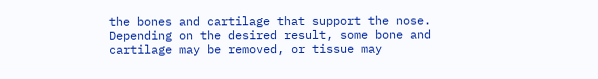the bones and cartilage that support the nose. Depending on the desired result, some bone and cartilage may be removed, or tissue may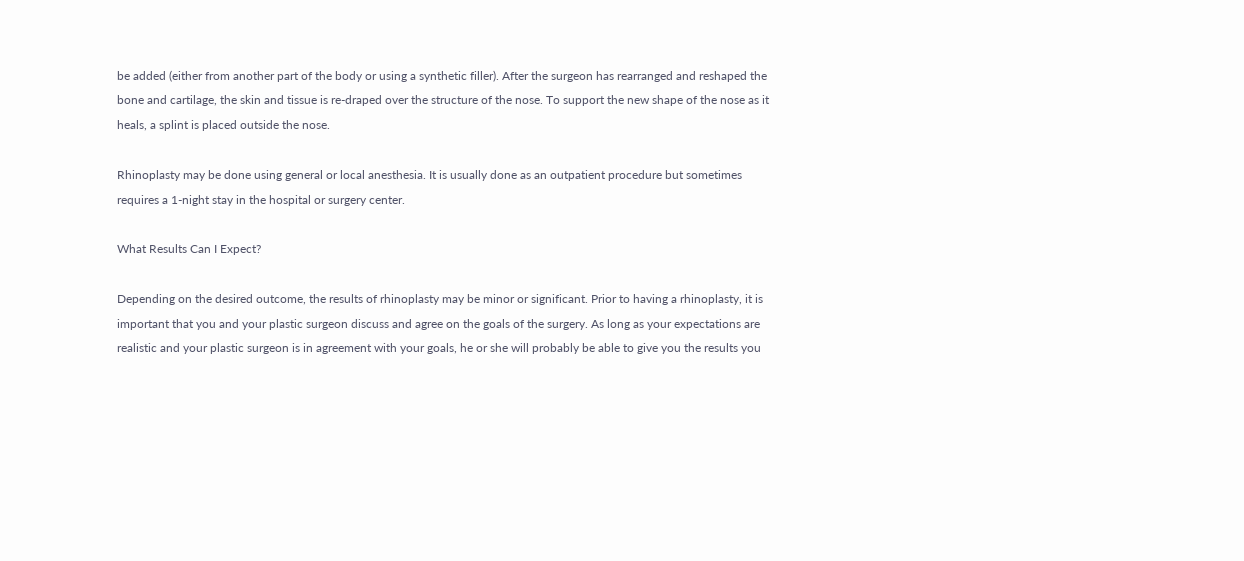be added (either from another part of the body or using a synthetic filler). After the surgeon has rearranged and reshaped the bone and cartilage, the skin and tissue is re-draped over the structure of the nose. To support the new shape of the nose as it heals, a splint is placed outside the nose.

Rhinoplasty may be done using general or local anesthesia. It is usually done as an outpatient procedure but sometimes requires a 1-night stay in the hospital or surgery center.

What Results Can I Expect?

Depending on the desired outcome, the results of rhinoplasty may be minor or significant. Prior to having a rhinoplasty, it is important that you and your plastic surgeon discuss and agree on the goals of the surgery. As long as your expectations are realistic and your plastic surgeon is in agreement with your goals, he or she will probably be able to give you the results you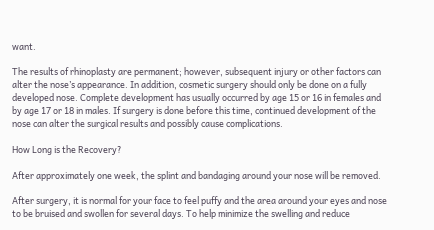want.

The results of rhinoplasty are permanent; however, subsequent injury or other factors can alter the nose’s appearance. In addition, cosmetic surgery should only be done on a fully developed nose. Complete development has usually occurred by age 15 or 16 in females and by age 17 or 18 in males. If surgery is done before this time, continued development of the nose can alter the surgical results and possibly cause complications.

How Long is the Recovery?

After approximately one week, the splint and bandaging around your nose will be removed.

After surgery, it is normal for your face to feel puffy and the area around your eyes and nose to be bruised and swollen for several days. To help minimize the swelling and reduce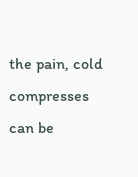the pain, cold compresses can be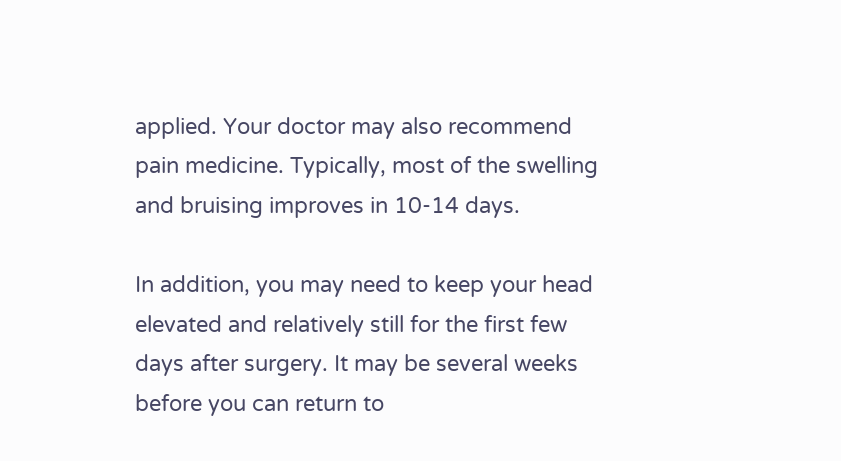applied. Your doctor may also recommend pain medicine. Typically, most of the swelling and bruising improves in 10-14 days.

In addition, you may need to keep your head elevated and relatively still for the first few days after surgery. It may be several weeks before you can return to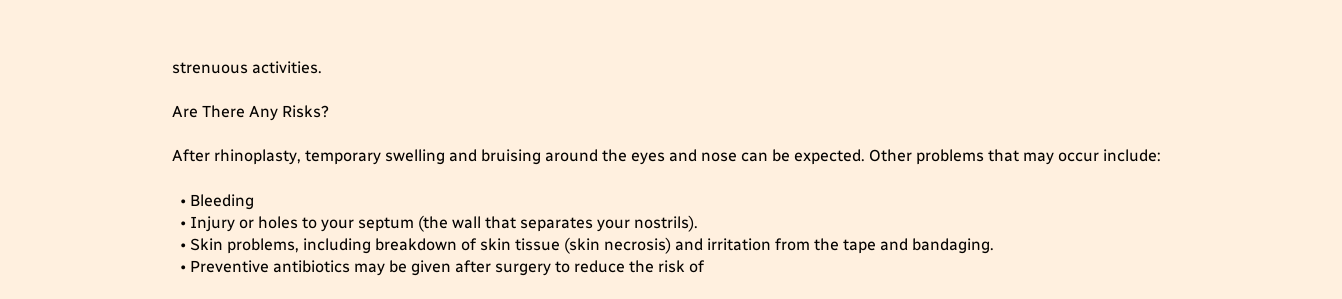strenuous activities.

Are There Any Risks?

After rhinoplasty, temporary swelling and bruising around the eyes and nose can be expected. Other problems that may occur include:

  • Bleeding
  • Injury or holes to your septum (the wall that separates your nostrils).
  • Skin problems, including breakdown of skin tissue (skin necrosis) and irritation from the tape and bandaging.
  • Preventive antibiotics may be given after surgery to reduce the risk of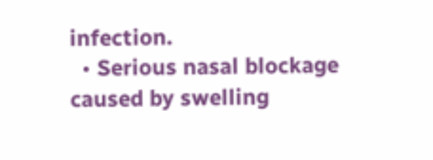infection.
  • Serious nasal blockage caused by swelling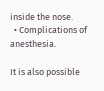inside the nose.
  • Complications of anesthesia.

It is also possible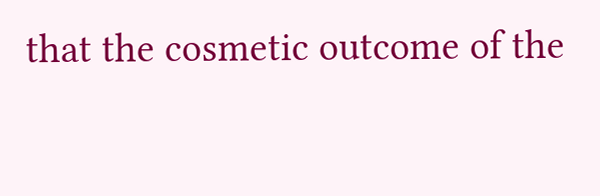that the cosmetic outcome of the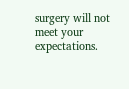surgery will not meet your expectations.